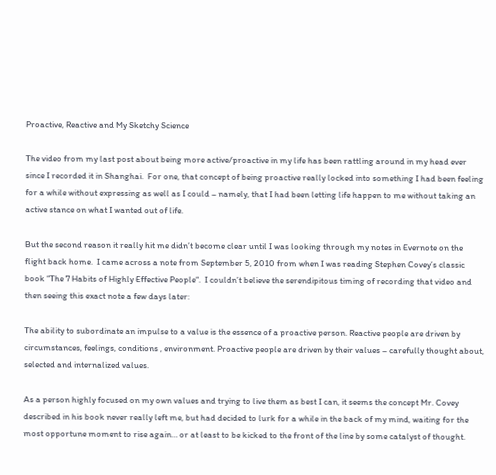Proactive, Reactive and My Sketchy Science

The video from my last post about being more active/proactive in my life has been rattling around in my head ever since I recorded it in Shanghai.  For one, that concept of being proactive really locked into something I had been feeling for a while without expressing as well as I could – namely, that I had been letting life happen to me without taking an active stance on what I wanted out of life.

But the second reason it really hit me didn’t become clear until I was looking through my notes in Evernote on the flight back home.  I came across a note from September 5, 2010 from when I was reading Stephen Covey’s classic book “The 7 Habits of Highly Effective People“.  I couldn’t believe the serendipitous timing of recording that video and then seeing this exact note a few days later:

The ability to subordinate an impulse to a value is the essence of a proactive person. Reactive people are driven by circumstances, feelings, conditions , environment. Proactive people are driven by their values – carefully thought about, selected and internalized values.

As a person highly focused on my own values and trying to live them as best I can, it seems the concept Mr. Covey described in his book never really left me, but had decided to lurk for a while in the back of my mind, waiting for the most opportune moment to rise again… or at least to be kicked to the front of the line by some catalyst of thought.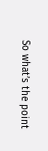So what’s the point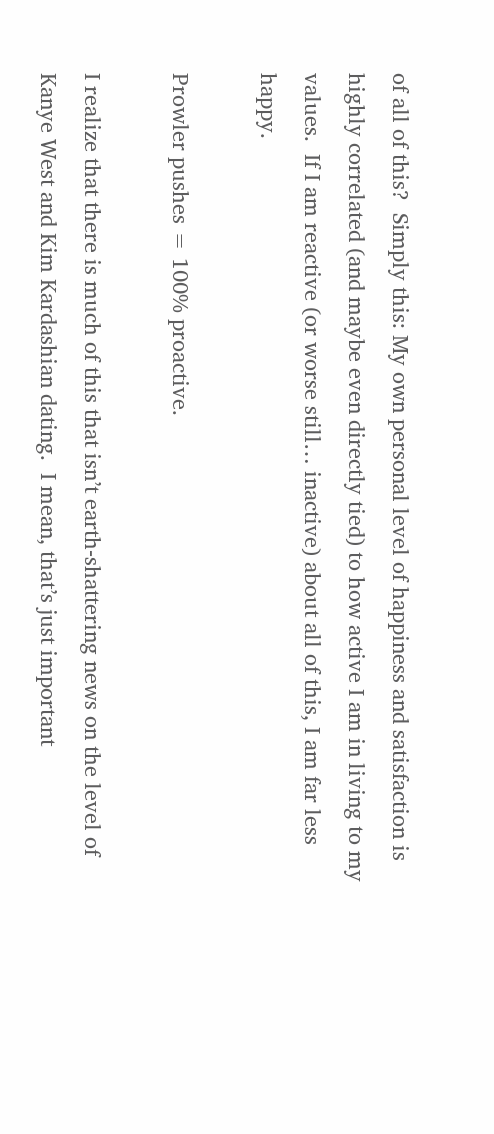of all of this?  Simply this: My own personal level of happiness and satisfaction is highly correlated (and maybe even directly tied) to how active I am in living to my values.  If I am reactive (or worse still… inactive) about all of this, I am far less happy.

Prowler pushes = 100% proactive.

I realize that there is much of this that isn’t earth-shattering news on the level of Kanye West and Kim Kardashian dating.  I mean, that’s just important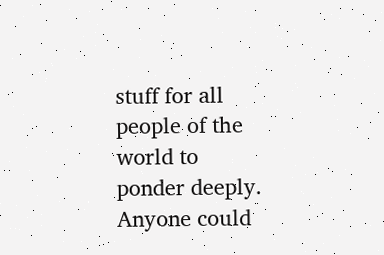stuff for all people of the world to ponder deeply.  Anyone could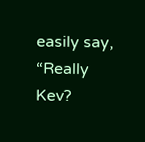easily say, “Really Kev?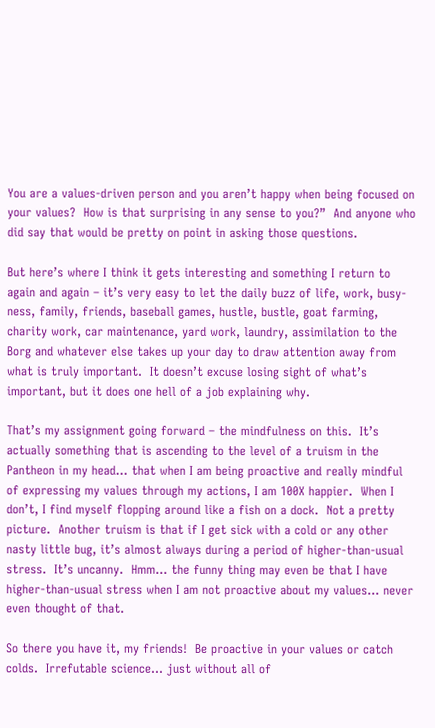You are a values-driven person and you aren’t happy when being focused on your values?  How is that surprising in any sense to you?”  And anyone who did say that would be pretty on point in asking those questions.

But here’s where I think it gets interesting and something I return to again and again – it’s very easy to let the daily buzz of life, work, busy-ness, family, friends, baseball games, hustle, bustle, goat farming, charity work, car maintenance, yard work, laundry, assimilation to the Borg and whatever else takes up your day to draw attention away from what is truly important.  It doesn’t excuse losing sight of what’s important, but it does one hell of a job explaining why.

That’s my assignment going forward – the mindfulness on this.  It’s actually something that is ascending to the level of a truism in the Pantheon in my head… that when I am being proactive and really mindful of expressing my values through my actions, I am 100X happier.  When I don’t, I find myself flopping around like a fish on a dock.  Not a pretty picture.  Another truism is that if I get sick with a cold or any other nasty little bug, it’s almost always during a period of higher-than-usual stress.  It’s uncanny.  Hmm… the funny thing may even be that I have higher-than-usual stress when I am not proactive about my values… never even thought of that.

So there you have it, my friends!  Be proactive in your values or catch colds.  Irrefutable science… just without all of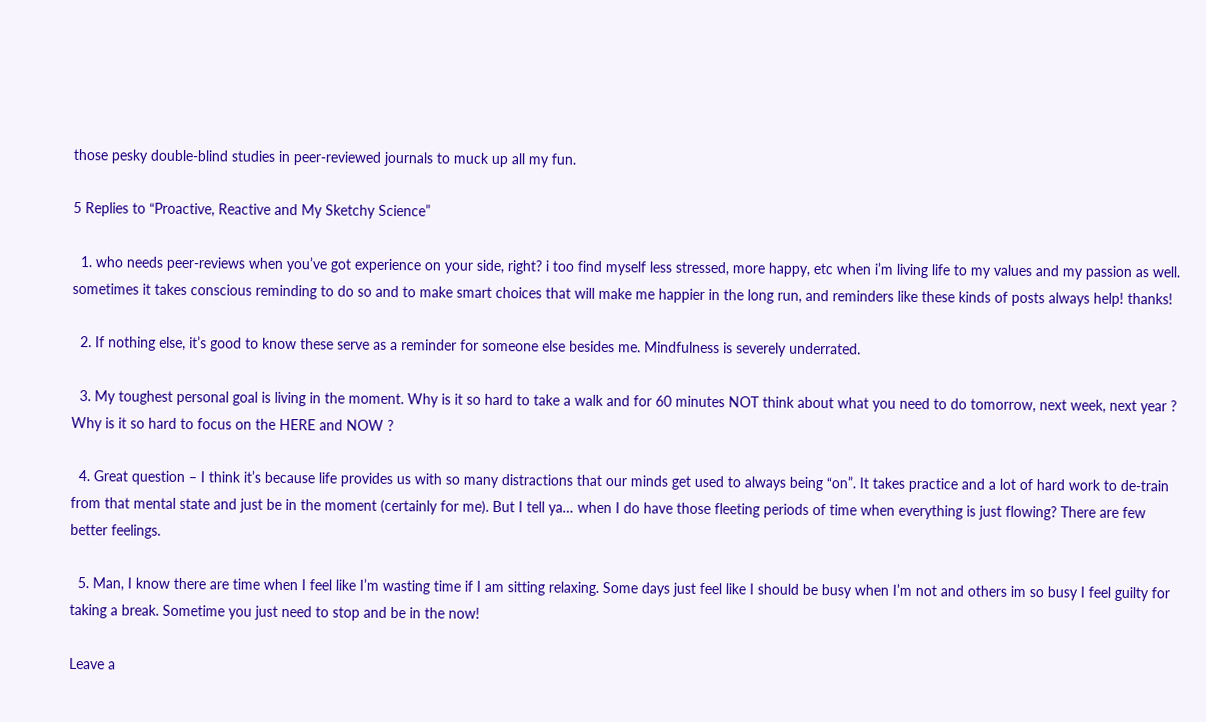those pesky double-blind studies in peer-reviewed journals to muck up all my fun.

5 Replies to “Proactive, Reactive and My Sketchy Science”

  1. who needs peer-reviews when you’ve got experience on your side, right? i too find myself less stressed, more happy, etc when i’m living life to my values and my passion as well. sometimes it takes conscious reminding to do so and to make smart choices that will make me happier in the long run, and reminders like these kinds of posts always help! thanks!

  2. If nothing else, it’s good to know these serve as a reminder for someone else besides me. Mindfulness is severely underrated.

  3. My toughest personal goal is living in the moment. Why is it so hard to take a walk and for 60 minutes NOT think about what you need to do tomorrow, next week, next year ? Why is it so hard to focus on the HERE and NOW ?

  4. Great question – I think it’s because life provides us with so many distractions that our minds get used to always being “on”. It takes practice and a lot of hard work to de-train from that mental state and just be in the moment (certainly for me). But I tell ya… when I do have those fleeting periods of time when everything is just flowing? There are few better feelings.

  5. Man, I know there are time when I feel like I’m wasting time if I am sitting relaxing. Some days just feel like I should be busy when I’m not and others im so busy I feel guilty for taking a break. Sometime you just need to stop and be in the now!

Leave a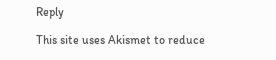Reply

This site uses Akismet to reduce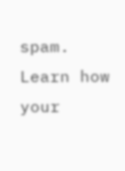spam. Learn how your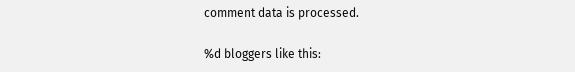comment data is processed.

%d bloggers like this: